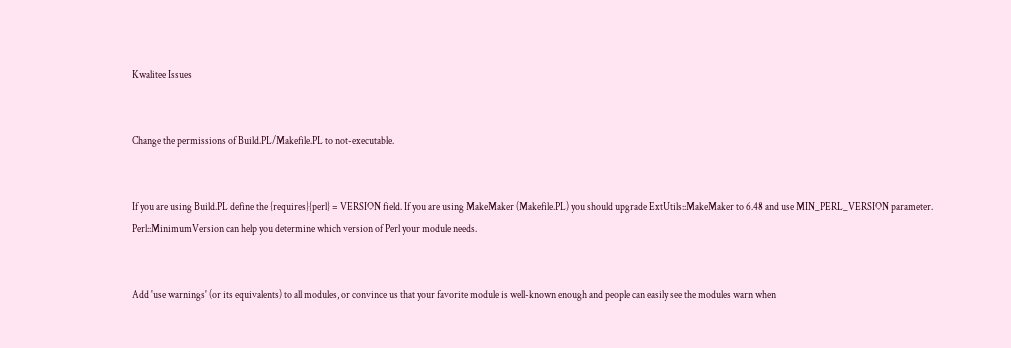Kwalitee Issues


Change the permissions of Build.PL/Makefile.PL to not-executable.


If you are using Build.PL define the {requires}{perl} = VERSION field. If you are using MakeMaker (Makefile.PL) you should upgrade ExtUtils::MakeMaker to 6.48 and use MIN_PERL_VERSION parameter. Perl::MinimumVersion can help you determine which version of Perl your module needs.


Add 'use warnings' (or its equivalents) to all modules, or convince us that your favorite module is well-known enough and people can easily see the modules warn when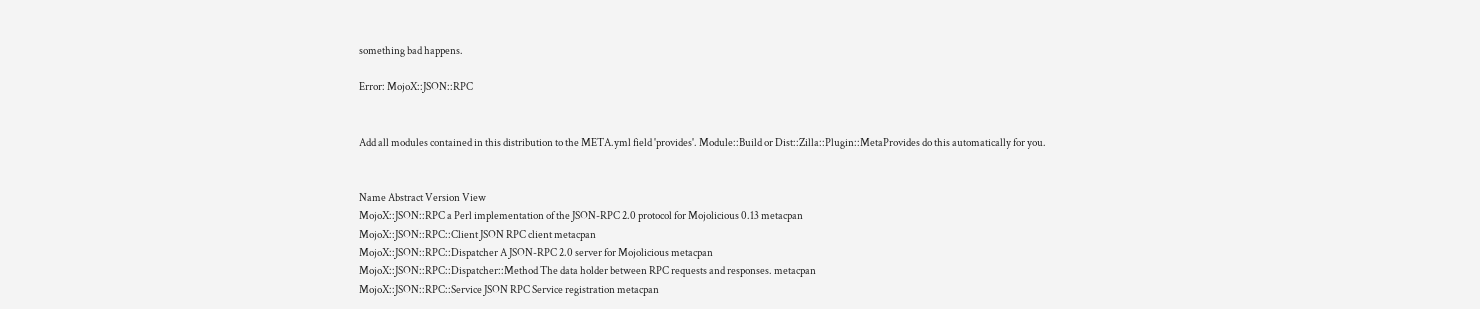something bad happens.

Error: MojoX::JSON::RPC


Add all modules contained in this distribution to the META.yml field 'provides'. Module::Build or Dist::Zilla::Plugin::MetaProvides do this automatically for you.


Name Abstract Version View
MojoX::JSON::RPC a Perl implementation of the JSON-RPC 2.0 protocol for Mojolicious 0.13 metacpan
MojoX::JSON::RPC::Client JSON RPC client metacpan
MojoX::JSON::RPC::Dispatcher A JSON-RPC 2.0 server for Mojolicious metacpan
MojoX::JSON::RPC::Dispatcher::Method The data holder between RPC requests and responses. metacpan
MojoX::JSON::RPC::Service JSON RPC Service registration metacpan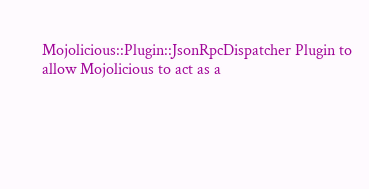Mojolicious::Plugin::JsonRpcDispatcher Plugin to allow Mojolicious to act as a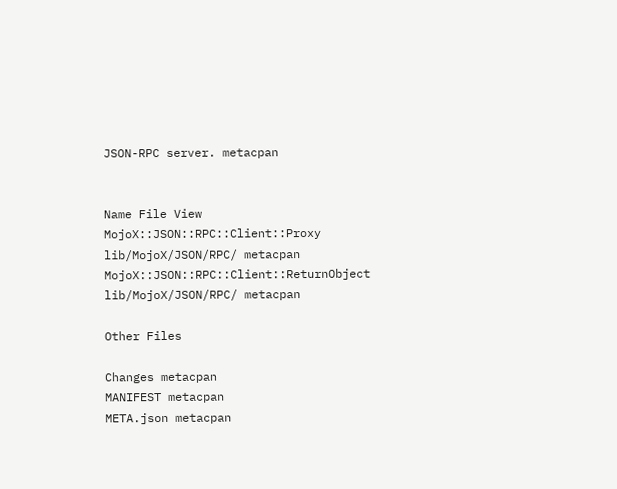JSON-RPC server. metacpan


Name File View
MojoX::JSON::RPC::Client::Proxy lib/MojoX/JSON/RPC/ metacpan
MojoX::JSON::RPC::Client::ReturnObject lib/MojoX/JSON/RPC/ metacpan

Other Files

Changes metacpan
MANIFEST metacpan
META.json metacpan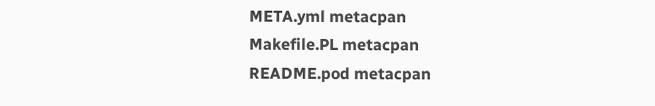META.yml metacpan
Makefile.PL metacpan
README.pod metacpan